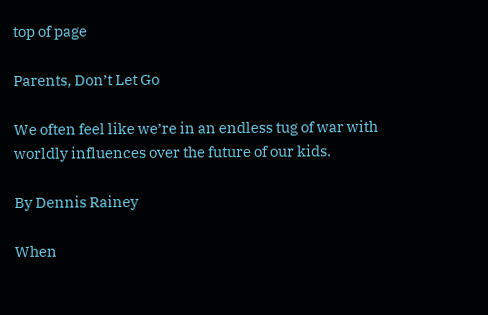top of page

Parents, Don’t Let Go

We often feel like we’re in an endless tug of war with worldly influences over the future of our kids.

By Dennis Rainey

When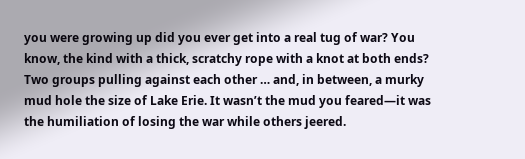you were growing up did you ever get into a real tug of war? You know, the kind with a thick, scratchy rope with a knot at both ends? Two groups pulling against each other … and, in between, a murky mud hole the size of Lake Erie. It wasn’t the mud you feared—it was the humiliation of losing the war while others jeered.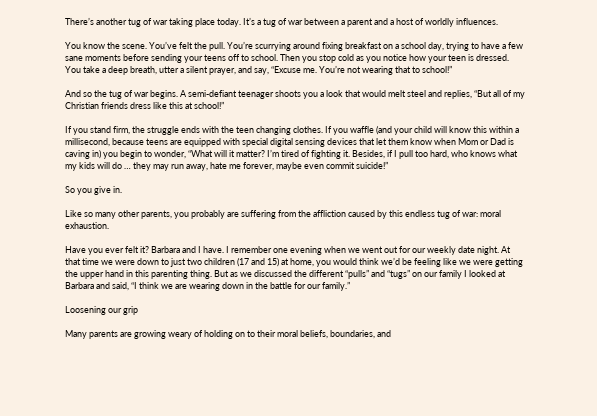There’s another tug of war taking place today. It’s a tug of war between a parent and a host of worldly influences.

You know the scene. You’ve felt the pull. You’re scurrying around fixing breakfast on a school day, trying to have a few sane moments before sending your teens off to school. Then you stop cold as you notice how your teen is dressed. You take a deep breath, utter a silent prayer, and say, “Excuse me. You’re not wearing that to school!”

And so the tug of war begins. A semi-defiant teenager shoots you a look that would melt steel and replies, “But all of my Christian friends dress like this at school!”

If you stand firm, the struggle ends with the teen changing clothes. If you waffle (and your child will know this within a millisecond, because teens are equipped with special digital sensing devices that let them know when Mom or Dad is caving in) you begin to wonder, “What will it matter? I’m tired of fighting it. Besides, if I pull too hard, who knows what my kids will do … they may run away, hate me forever, maybe even commit suicide!”

So you give in.

Like so many other parents, you probably are suffering from the affliction caused by this endless tug of war: moral exhaustion.

Have you ever felt it? Barbara and I have. I remember one evening when we went out for our weekly date night. At that time we were down to just two children (17 and 15) at home, you would think we’d be feeling like we were getting the upper hand in this parenting thing. But as we discussed the different “pulls” and “tugs” on our family I looked at Barbara and said, “I think we are wearing down in the battle for our family.”

Loosening our grip

Many parents are growing weary of holding on to their moral beliefs, boundaries, and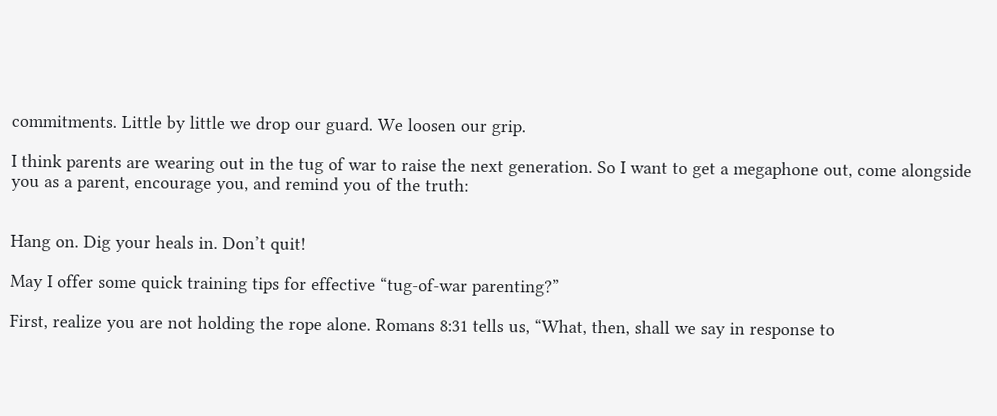commitments. Little by little we drop our guard. We loosen our grip.

I think parents are wearing out in the tug of war to raise the next generation. So I want to get a megaphone out, come alongside you as a parent, encourage you, and remind you of the truth:


Hang on. Dig your heals in. Don’t quit!

May I offer some quick training tips for effective “tug-of-war parenting?”

First, realize you are not holding the rope alone. Romans 8:31 tells us, “What, then, shall we say in response to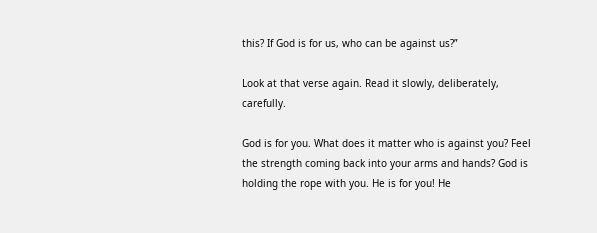this? If God is for us, who can be against us?”

Look at that verse again. Read it slowly, deliberately, carefully.

God is for you. What does it matter who is against you? Feel the strength coming back into your arms and hands? God is holding the rope with you. He is for you! He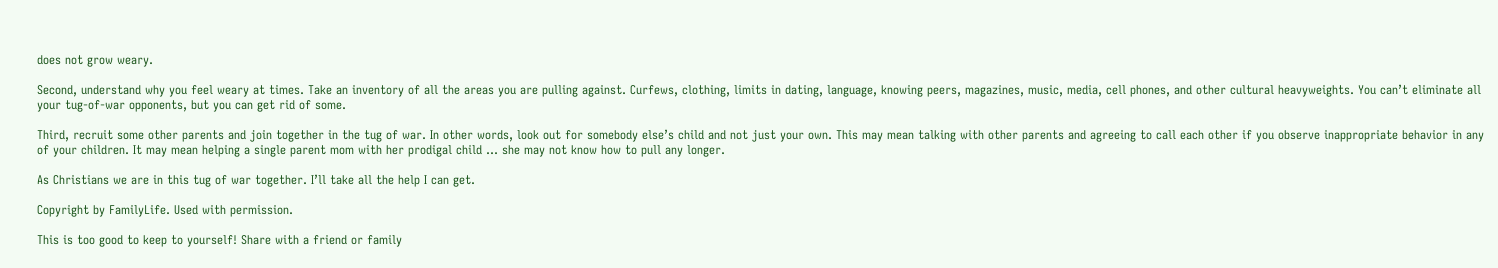does not grow weary.

Second, understand why you feel weary at times. Take an inventory of all the areas you are pulling against. Curfews, clothing, limits in dating, language, knowing peers, magazines, music, media, cell phones, and other cultural heavyweights. You can’t eliminate all your tug-of-war opponents, but you can get rid of some.

Third, recruit some other parents and join together in the tug of war. In other words, look out for somebody else’s child and not just your own. This may mean talking with other parents and agreeing to call each other if you observe inappropriate behavior in any of your children. It may mean helping a single parent mom with her prodigal child … she may not know how to pull any longer.

As Christians we are in this tug of war together. I’ll take all the help I can get.

Copyright by FamilyLife. Used with permission.

This is too good to keep to yourself! Share with a friend or family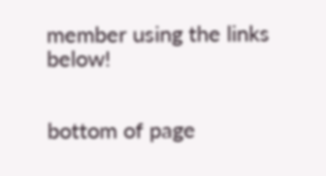member using the links below!


bottom of page